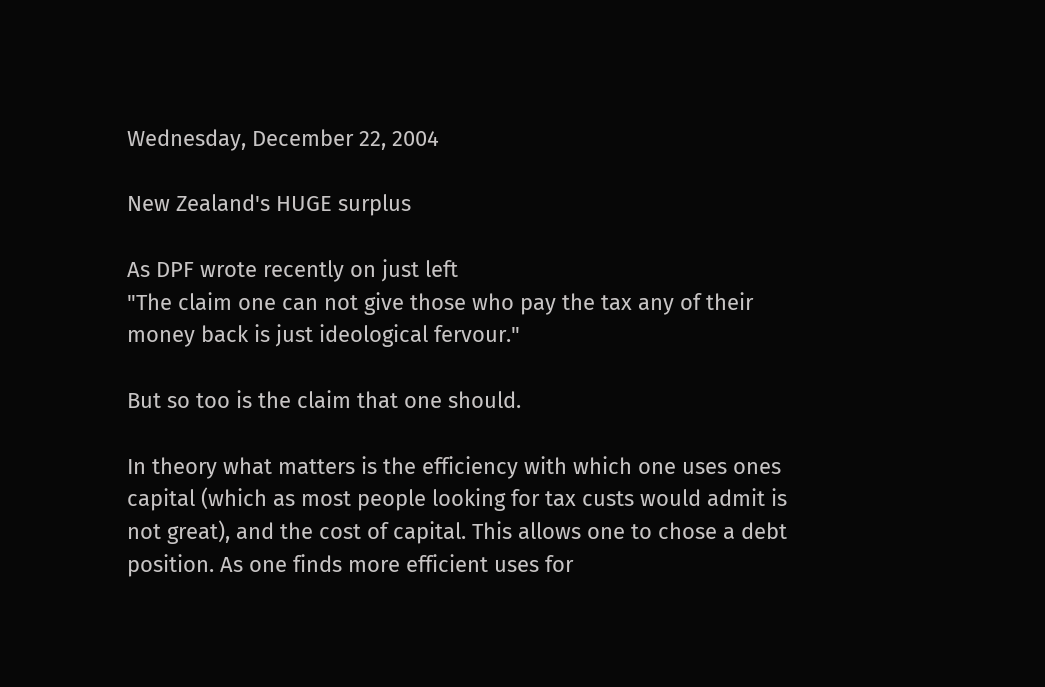Wednesday, December 22, 2004

New Zealand's HUGE surplus

As DPF wrote recently on just left
"The claim one can not give those who pay the tax any of their money back is just ideological fervour."

But so too is the claim that one should.

In theory what matters is the efficiency with which one uses ones capital (which as most people looking for tax custs would admit is not great), and the cost of capital. This allows one to chose a debt position. As one finds more efficient uses for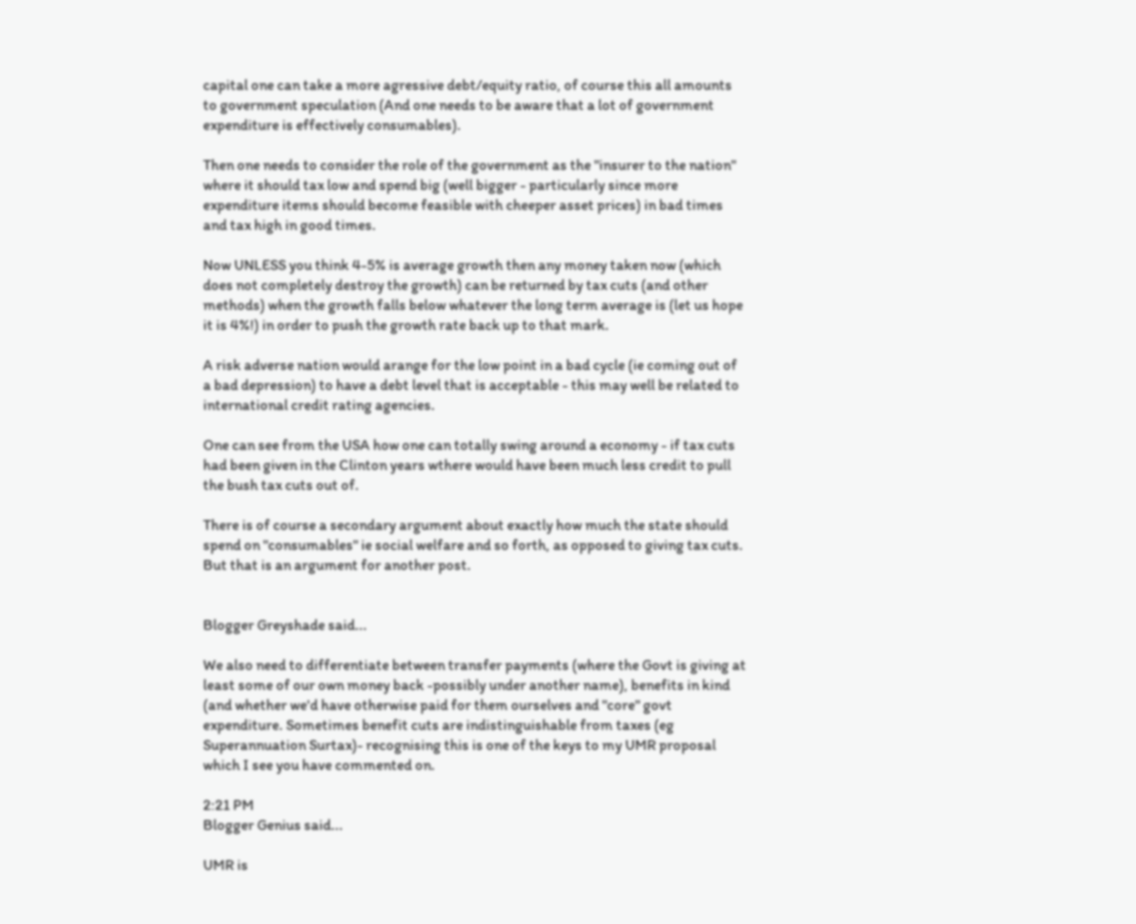capital one can take a more agressive debt/equity ratio, of course this all amounts to government speculation (And one needs to be aware that a lot of government expenditure is effectively consumables).

Then one needs to consider the role of the government as the "insurer to the nation" where it should tax low and spend big (well bigger - particularly since more expenditure items should become feasible with cheeper asset prices) in bad times and tax high in good times.

Now UNLESS you think 4-5% is average growth then any money taken now (which does not completely destroy the growth) can be returned by tax cuts (and other methods) when the growth falls below whatever the long term average is (let us hope it is 4%!) in order to push the growth rate back up to that mark.

A risk adverse nation would arange for the low point in a bad cycle (ie coming out of a bad depression) to have a debt level that is acceptable - this may well be related to international credit rating agencies.

One can see from the USA how one can totally swing around a economy - if tax cuts had been given in the Clinton years wthere would have been much less credit to pull the bush tax cuts out of.

There is of course a secondary argument about exactly how much the state should spend on "consumables" ie social welfare and so forth, as opposed to giving tax cuts. But that is an argument for another post.


Blogger Greyshade said...

We also need to differentiate between transfer payments (where the Govt is giving at least some of our own money back -possibly under another name), benefits in kind (and whether we'd have otherwise paid for them ourselves and "core" govt expenditure. Sometimes benefit cuts are indistinguishable from taxes (eg Superannuation Surtax)- recognising this is one of the keys to my UMR proposal which I see you have commented on.

2:21 PM
Blogger Genius said...

UMR is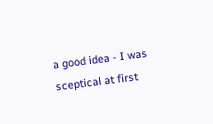a good idea - I was sceptical at first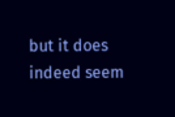but it does indeed seem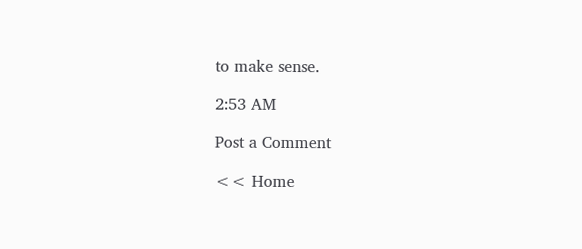to make sense.

2:53 AM

Post a Comment

<< Home